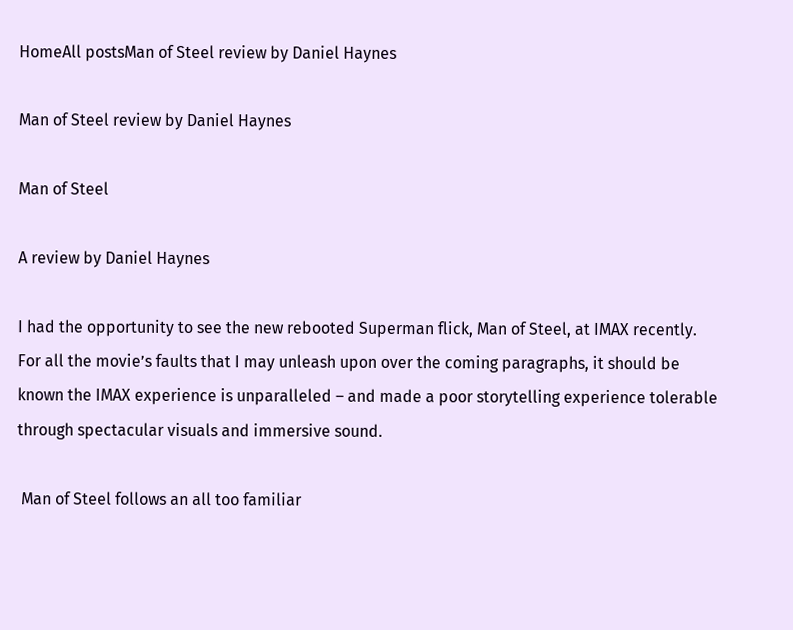HomeAll postsMan of Steel review by Daniel Haynes

Man of Steel review by Daniel Haynes

Man of Steel

A review by Daniel Haynes

I had the opportunity to see the new rebooted Superman flick, Man of Steel, at IMAX recently. For all the movie’s faults that I may unleash upon over the coming paragraphs, it should be known the IMAX experience is unparalleled – and made a poor storytelling experience tolerable through spectacular visuals and immersive sound.

 Man of Steel follows an all too familiar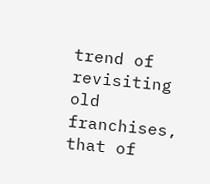trend of revisiting old franchises, that of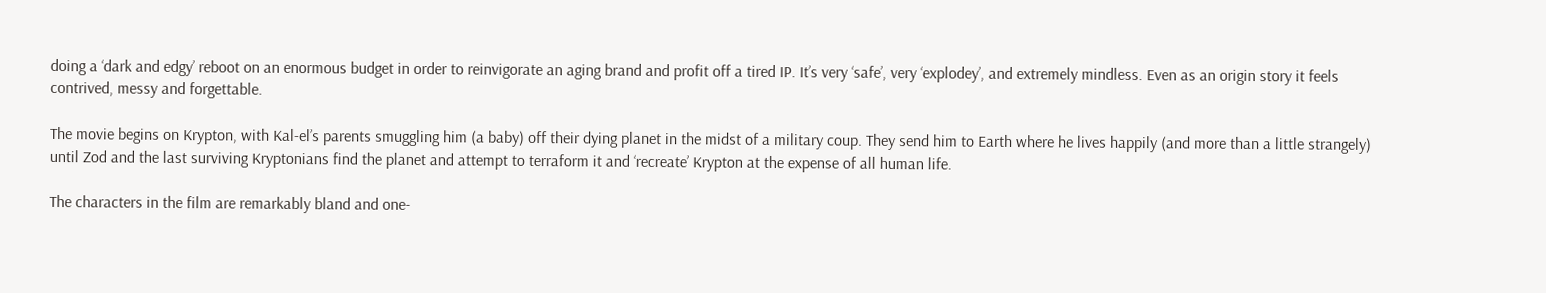doing a ‘dark and edgy’ reboot on an enormous budget in order to reinvigorate an aging brand and profit off a tired IP. It’s very ‘safe’, very ‘explodey’, and extremely mindless. Even as an origin story it feels contrived, messy and forgettable.

The movie begins on Krypton, with Kal-el’s parents smuggling him (a baby) off their dying planet in the midst of a military coup. They send him to Earth where he lives happily (and more than a little strangely) until Zod and the last surviving Kryptonians find the planet and attempt to terraform it and ‘recreate’ Krypton at the expense of all human life.

The characters in the film are remarkably bland and one-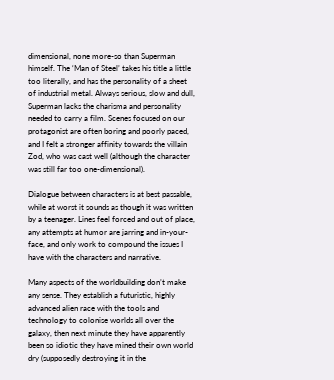dimensional, none more-so than Superman himself. The ‘Man of Steel’ takes his title a little too literally, and has the personality of a sheet of industrial metal. Always serious, slow and dull, Superman lacks the charisma and personality needed to carry a film. Scenes focused on our protagonist are often boring and poorly paced, and I felt a stronger affinity towards the villain Zod, who was cast well (although the character was still far too one-dimensional).

Dialogue between characters is at best passable, while at worst it sounds as though it was written by a teenager. Lines feel forced and out of place, any attempts at humor are jarring and in-your-face, and only work to compound the issues I have with the characters and narrative.

Many aspects of the worldbuilding don’t make any sense. They establish a futuristic, highly advanced alien race with the tools and technology to colonise worlds all over the galaxy, then next minute they have apparently been so idiotic they have mined their own world dry (supposedly destroying it in the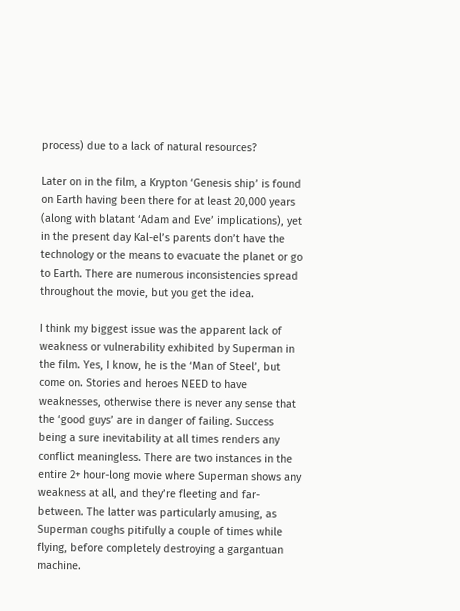process) due to a lack of natural resources?

Later on in the film, a Krypton ‘Genesis ship’ is found on Earth having been there for at least 20,000 years (along with blatant ‘Adam and Eve’ implications), yet in the present day Kal-el’s parents don’t have the technology or the means to evacuate the planet or go to Earth. There are numerous inconsistencies spread throughout the movie, but you get the idea.

I think my biggest issue was the apparent lack of weakness or vulnerability exhibited by Superman in the film. Yes, I know, he is the ‘Man of Steel’, but come on. Stories and heroes NEED to have weaknesses, otherwise there is never any sense that the ‘good guys’ are in danger of failing. Success being a sure inevitability at all times renders any conflict meaningless. There are two instances in the entire 2+ hour-long movie where Superman shows any weakness at all, and they’re fleeting and far-between. The latter was particularly amusing, as Superman coughs pitifully a couple of times while flying, before completely destroying a gargantuan machine.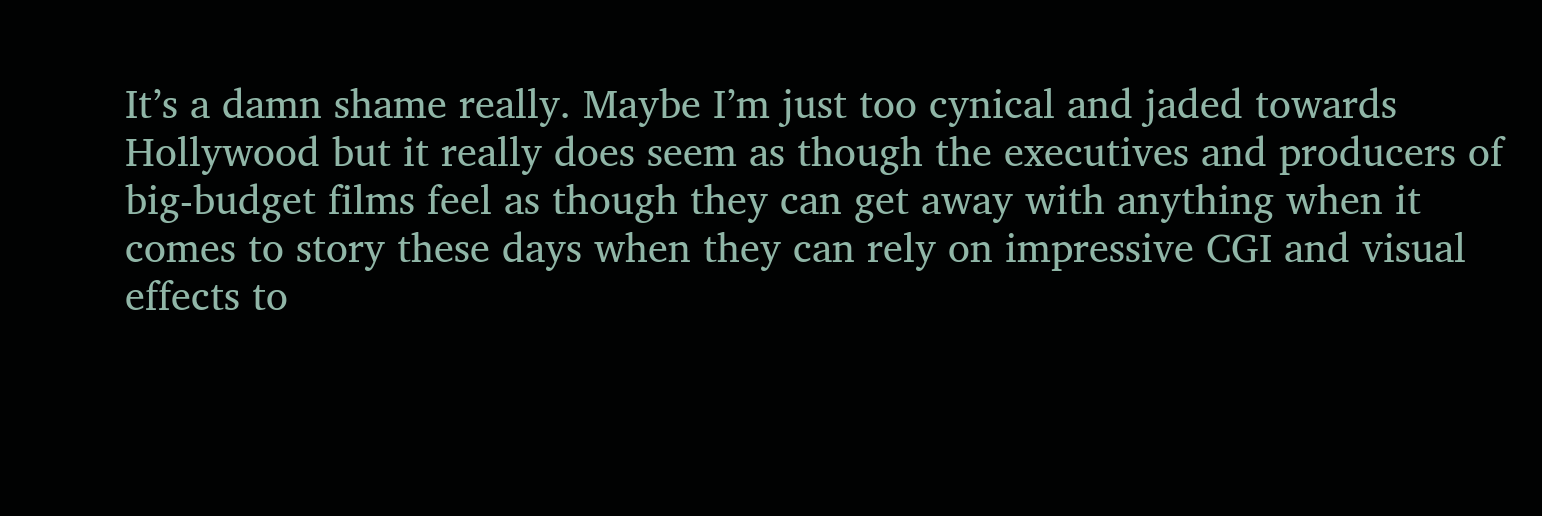It’s a damn shame really. Maybe I’m just too cynical and jaded towards Hollywood but it really does seem as though the executives and producers of big-budget films feel as though they can get away with anything when it comes to story these days when they can rely on impressive CGI and visual effects to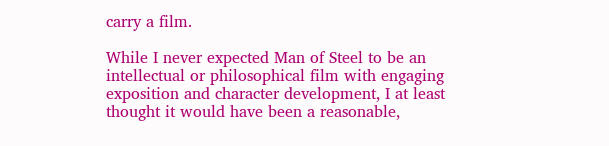carry a film.

While I never expected Man of Steel to be an intellectual or philosophical film with engaging exposition and character development, I at least thought it would have been a reasonable,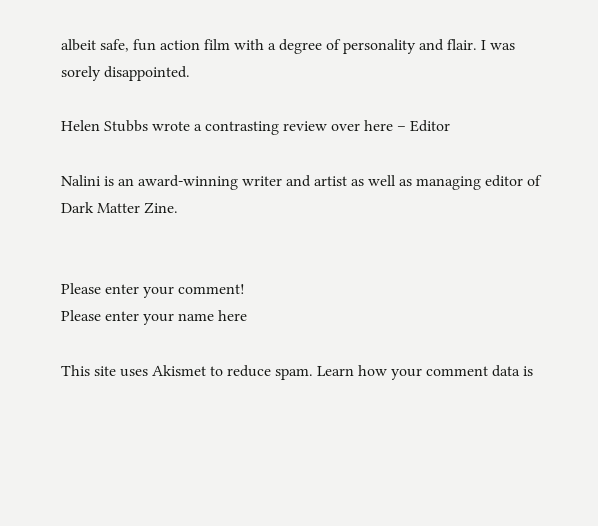albeit safe, fun action film with a degree of personality and flair. I was sorely disappointed.

Helen Stubbs wrote a contrasting review over here – Editor

Nalini is an award-winning writer and artist as well as managing editor of Dark Matter Zine.


Please enter your comment!
Please enter your name here

This site uses Akismet to reduce spam. Learn how your comment data is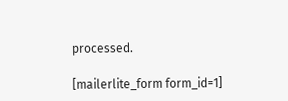processed.

[mailerlite_form form_id=1]